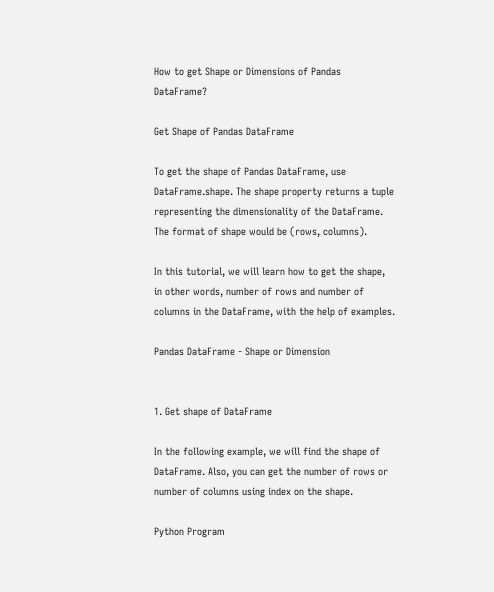How to get Shape or Dimensions of Pandas DataFrame?

Get Shape of Pandas DataFrame

To get the shape of Pandas DataFrame, use DataFrame.shape. The shape property returns a tuple representing the dimensionality of the DataFrame. The format of shape would be (rows, columns).

In this tutorial, we will learn how to get the shape, in other words, number of rows and number of columns in the DataFrame, with the help of examples.

Pandas DataFrame - Shape or Dimension


1. Get shape of DataFrame

In the following example, we will find the shape of DataFrame. Also, you can get the number of rows or number of columns using index on the shape.

Python Program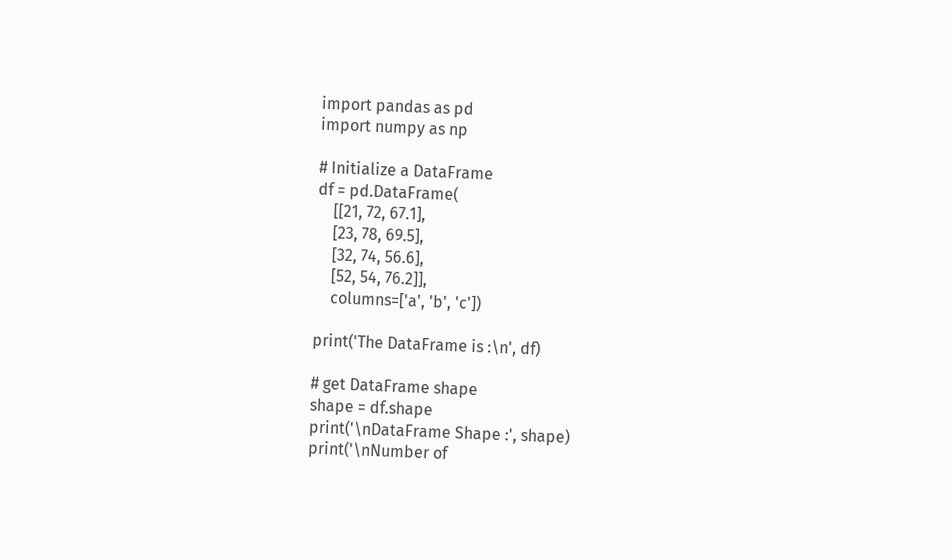import pandas as pd
import numpy as np

# Initialize a DataFrame
df = pd.DataFrame(
    [[21, 72, 67.1],
    [23, 78, 69.5],
    [32, 74, 56.6],
    [52, 54, 76.2]],
    columns=['a', 'b', 'c'])

print('The DataFrame is :\n', df)

# get DataFrame shape
shape = df.shape
print('\nDataFrame Shape :', shape)
print('\nNumber of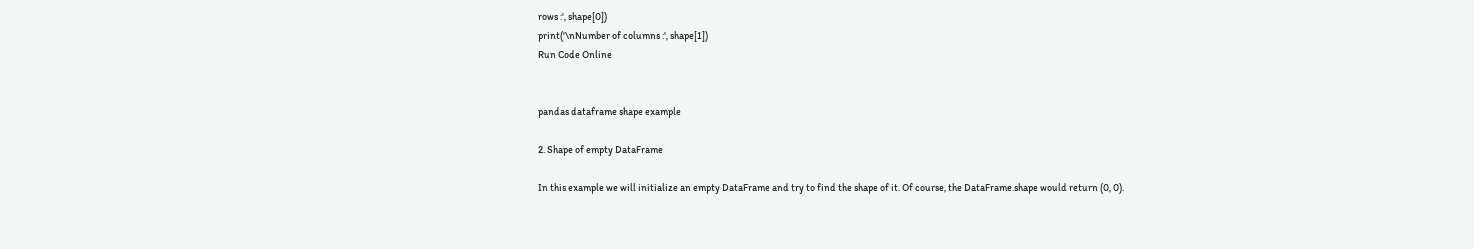rows :', shape[0])
print('\nNumber of columns :', shape[1])
Run Code Online


pandas dataframe shape example

2. Shape of empty DataFrame

In this example we will initialize an empty DataFrame and try to find the shape of it. Of course, the DataFrame.shape would return (0, 0).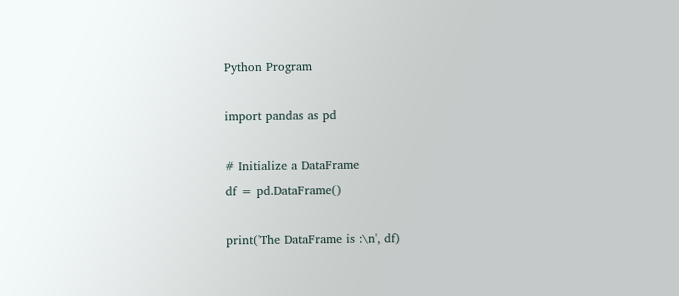Python Program

import pandas as pd

# Initialize a DataFrame
df = pd.DataFrame()

print('The DataFrame is :\n', df)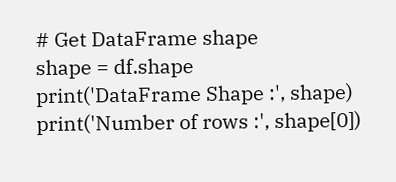# Get DataFrame shape
shape = df.shape
print('DataFrame Shape :', shape)
print('Number of rows :', shape[0])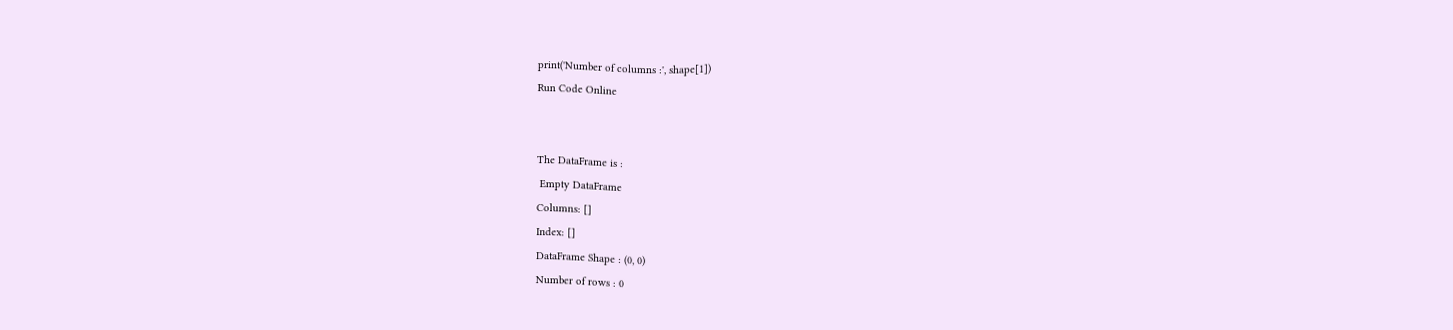print('Number of columns :', shape[1])
Run Code Online


The DataFrame is :
 Empty DataFrame
Columns: []
Index: []
DataFrame Shape : (0, 0)
Number of rows : 0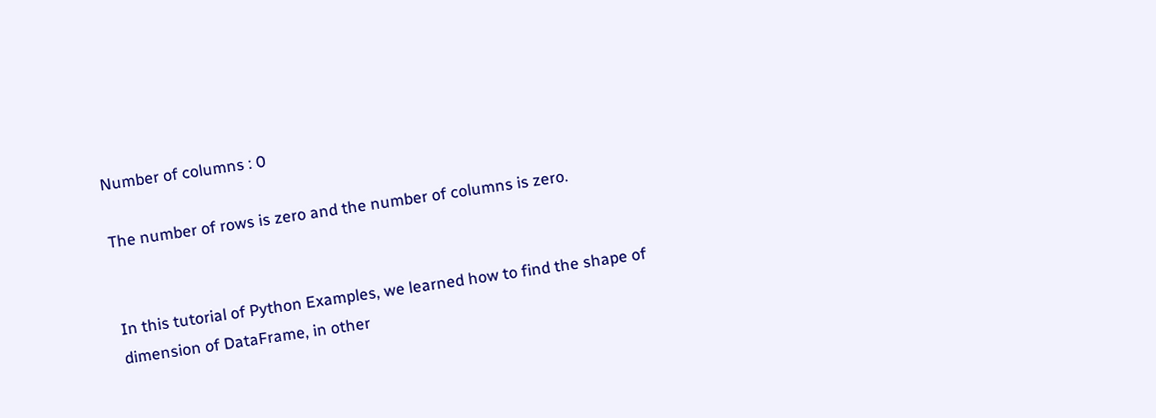Number of columns : 0

The number of rows is zero and the number of columns is zero.


In this tutorial of Python Examples, we learned how to find the shape of dimension of DataFrame, in other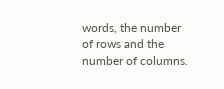words, the number of rows and the number of columns.